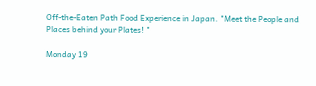Off-the-Eaten Path Food Experience in Japan. "Meet the People and Places behind your Plates! "

Monday 19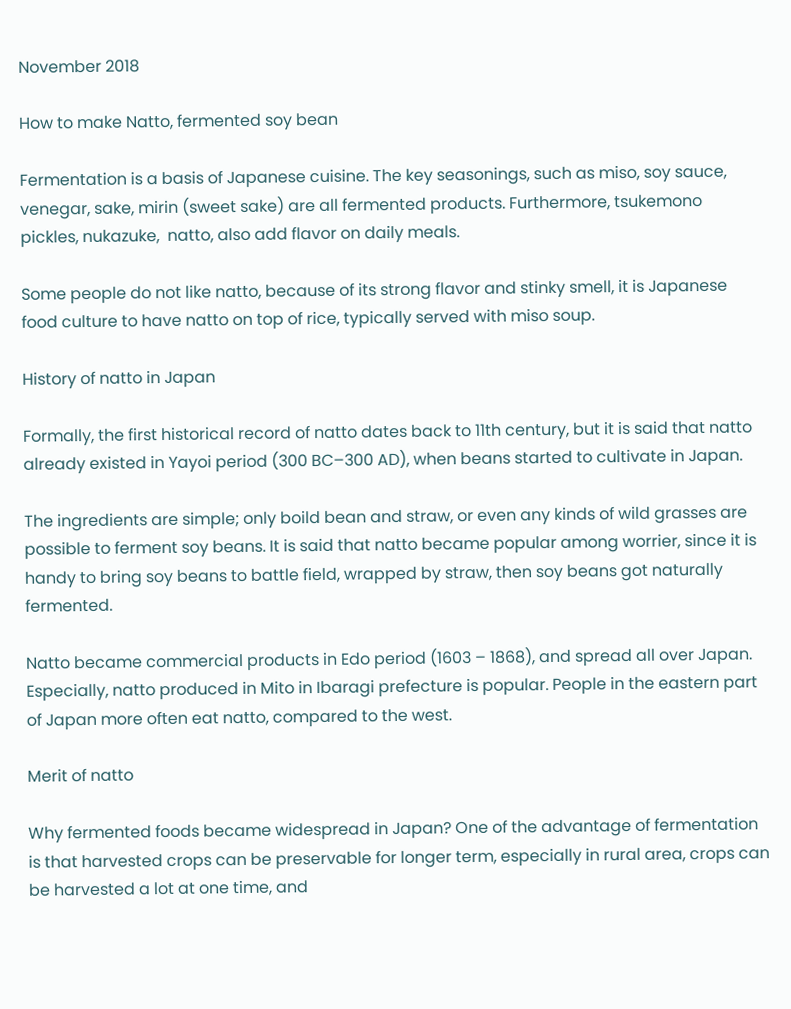November 2018

How to make Natto, fermented soy bean

Fermentation is a basis of Japanese cuisine. The key seasonings, such as miso, soy sauce, venegar, sake, mirin (sweet sake) are all fermented products. Furthermore, tsukemono pickles, nukazuke,  natto, also add flavor on daily meals.

Some people do not like natto, because of its strong flavor and stinky smell, it is Japanese food culture to have natto on top of rice, typically served with miso soup.

History of natto in Japan

Formally, the first historical record of natto dates back to 11th century, but it is said that natto already existed in Yayoi period (300 BC–300 AD), when beans started to cultivate in Japan.

The ingredients are simple; only boild bean and straw, or even any kinds of wild grasses are possible to ferment soy beans. It is said that natto became popular among worrier, since it is handy to bring soy beans to battle field, wrapped by straw, then soy beans got naturally fermented.

Natto became commercial products in Edo period (1603 – 1868), and spread all over Japan.  Especially, natto produced in Mito in Ibaragi prefecture is popular. People in the eastern part of Japan more often eat natto, compared to the west.

Merit of natto

Why fermented foods became widespread in Japan? One of the advantage of fermentation is that harvested crops can be preservable for longer term, especially in rural area, crops can be harvested a lot at one time, and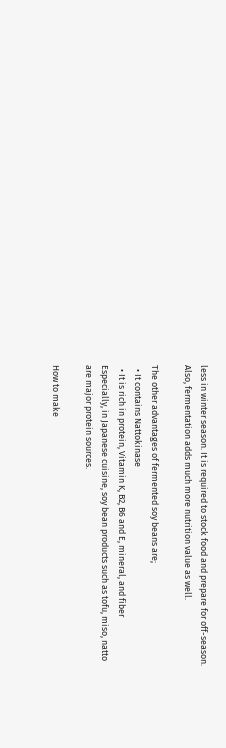less in winter season. It is required to stock food and prepare for off-season. Also, fermentation adds much more nutrition value as well.

The other advantages of fermented soy beans are;
  • It contains Nattokinase
  • It is rich in protein, Vitamin K, B2, B6 and E, mineral, and fiber
Especially, in Japanese cuisine, soy bean products such as tofu, miso, natto are major protein sources.

How to make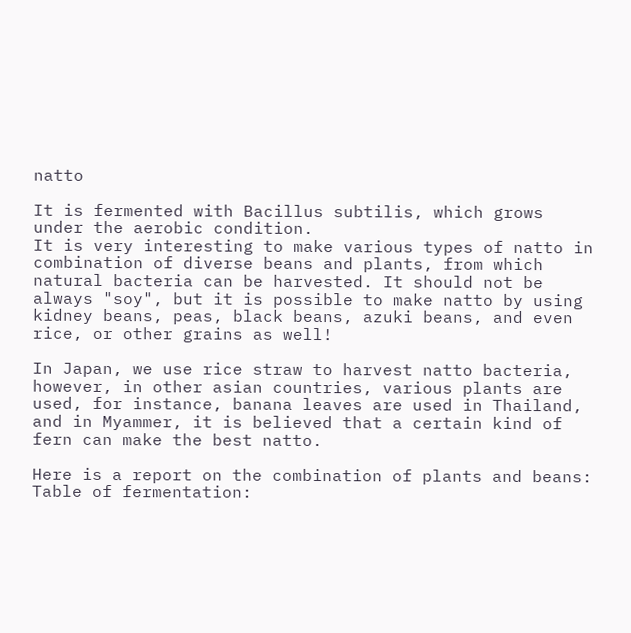natto

It is fermented with Bacillus subtilis, which grows under the aerobic condition.
It is very interesting to make various types of natto in combination of diverse beans and plants, from which natural bacteria can be harvested. It should not be always "soy", but it is possible to make natto by using kidney beans, peas, black beans, azuki beans, and even rice, or other grains as well!

In Japan, we use rice straw to harvest natto bacteria, however, in other asian countries, various plants are used, for instance, banana leaves are used in Thailand, and in Myammer, it is believed that a certain kind of fern can make the best natto.

Here is a report on the combination of plants and beans:
Table of fermentation: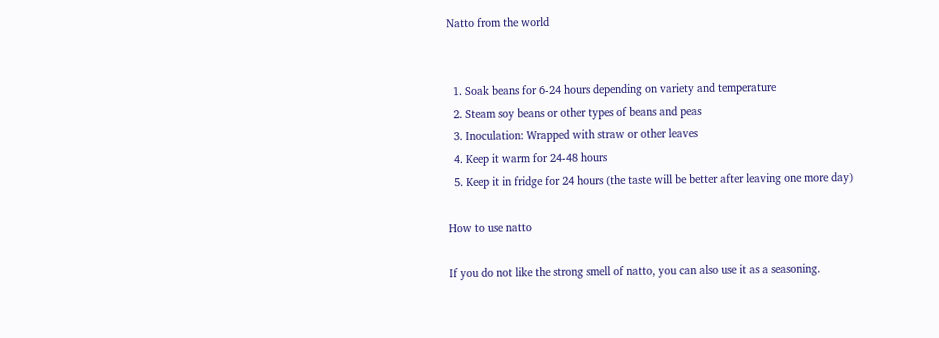Natto from the world


  1. Soak beans for 6-24 hours depending on variety and temperature
  2. Steam soy beans or other types of beans and peas
  3. Inoculation: Wrapped with straw or other leaves
  4. Keep it warm for 24-48 hours
  5. Keep it in fridge for 24 hours (the taste will be better after leaving one more day)

How to use natto

If you do not like the strong smell of natto, you can also use it as a seasoning.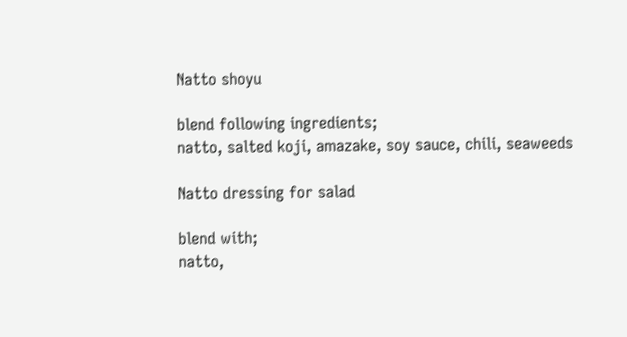Natto shoyu

blend following ingredients;
natto, salted koji, amazake, soy sauce, chili, seaweeds

Natto dressing for salad

blend with;
natto,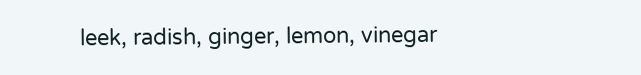leek, radish, ginger, lemon, vinegar